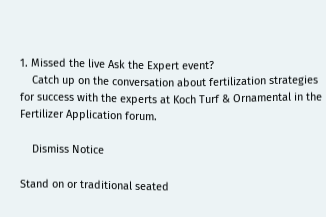1. Missed the live Ask the Expert event?
    Catch up on the conversation about fertilization strategies for success with the experts at Koch Turf & Ornamental in the Fertilizer Application forum.

    Dismiss Notice

Stand on or traditional seated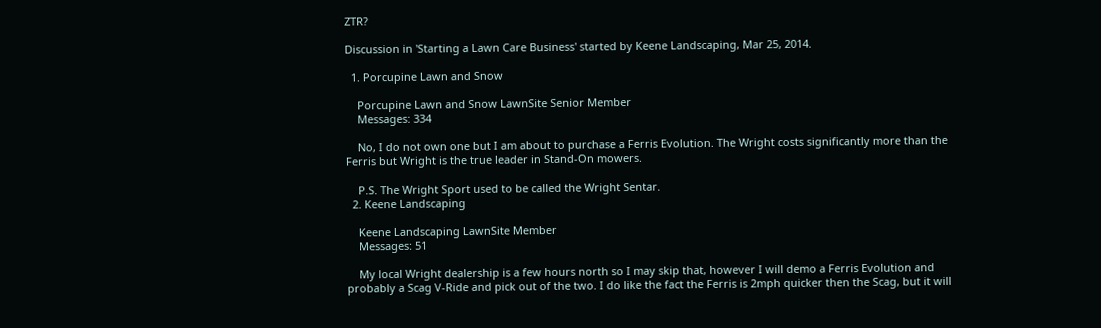ZTR?

Discussion in 'Starting a Lawn Care Business' started by Keene Landscaping, Mar 25, 2014.

  1. Porcupine Lawn and Snow

    Porcupine Lawn and Snow LawnSite Senior Member
    Messages: 334

    No, I do not own one but I am about to purchase a Ferris Evolution. The Wright costs significantly more than the Ferris but Wright is the true leader in Stand-On mowers.

    P.S. The Wright Sport used to be called the Wright Sentar.
  2. Keene Landscaping

    Keene Landscaping LawnSite Member
    Messages: 51

    My local Wright dealership is a few hours north so I may skip that, however I will demo a Ferris Evolution and probably a Scag V-Ride and pick out of the two. I do like the fact the Ferris is 2mph quicker then the Scag, but it will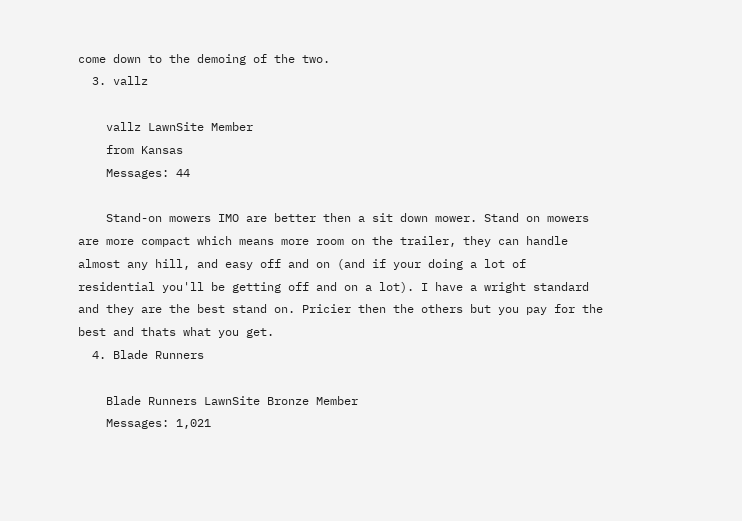come down to the demoing of the two.
  3. vallz

    vallz LawnSite Member
    from Kansas
    Messages: 44

    Stand-on mowers IMO are better then a sit down mower. Stand on mowers are more compact which means more room on the trailer, they can handle almost any hill, and easy off and on (and if your doing a lot of residential you'll be getting off and on a lot). I have a wright standard and they are the best stand on. Pricier then the others but you pay for the best and thats what you get.
  4. Blade Runners

    Blade Runners LawnSite Bronze Member
    Messages: 1,021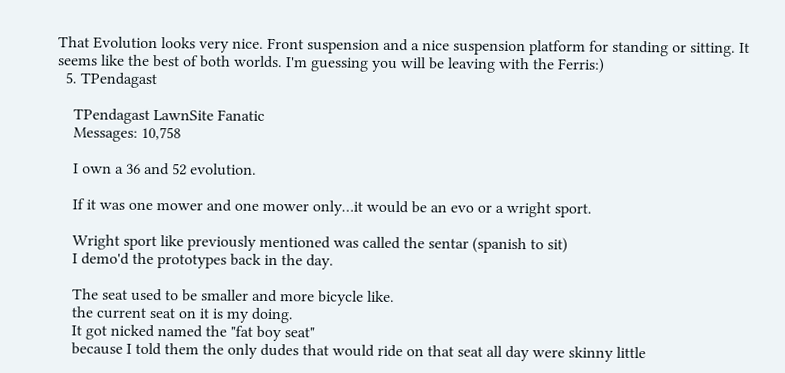That Evolution looks very nice. Front suspension and a nice suspension platform for standing or sitting. It seems like the best of both worlds. I'm guessing you will be leaving with the Ferris:)
  5. TPendagast

    TPendagast LawnSite Fanatic
    Messages: 10,758

    I own a 36 and 52 evolution.

    If it was one mower and one mower only…it would be an evo or a wright sport.

    Wright sport like previously mentioned was called the sentar (spanish to sit)
    I demo'd the prototypes back in the day.

    The seat used to be smaller and more bicycle like.
    the current seat on it is my doing.
    It got nicked named the "fat boy seat"
    because I told them the only dudes that would ride on that seat all day were skinny little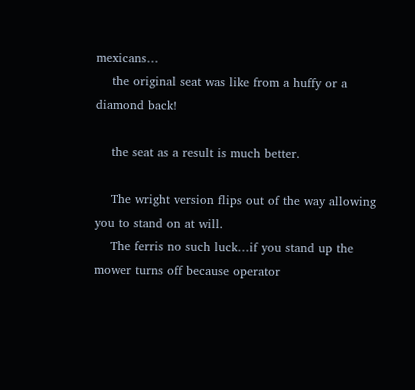mexicans…
    the original seat was like from a huffy or a diamond back!

    the seat as a result is much better.

    The wright version flips out of the way allowing you to stand on at will.
    The ferris no such luck…if you stand up the mower turns off because operator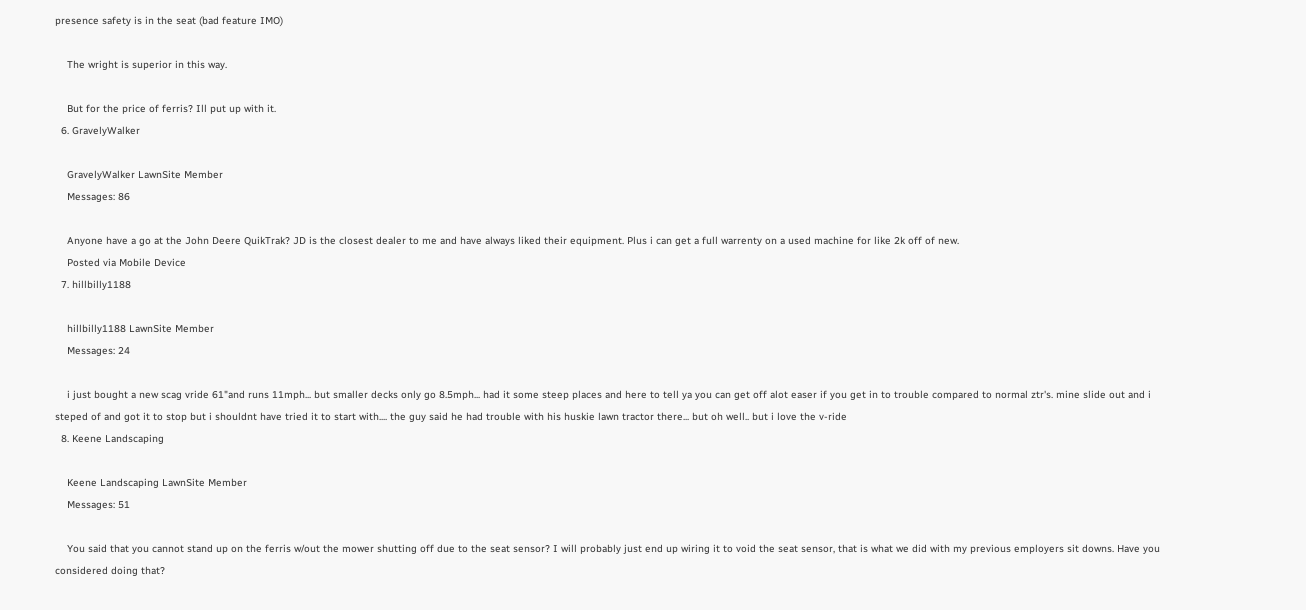presence safety is in the seat (bad feature IMO)

    The wright is superior in this way.

    But for the price of ferris? Ill put up with it.
  6. GravelyWalker

    GravelyWalker LawnSite Member
    Messages: 86

    Anyone have a go at the John Deere QuikTrak? JD is the closest dealer to me and have always liked their equipment. Plus i can get a full warrenty on a used machine for like 2k off of new.
    Posted via Mobile Device
  7. hillbilly1188

    hillbilly1188 LawnSite Member
    Messages: 24

    i just bought a new scag vride 61"and runs 11mph... but smaller decks only go 8.5mph... had it some steep places and here to tell ya you can get off alot easer if you get in to trouble compared to normal ztr's. mine slide out and i steped of and got it to stop but i shouldnt have tried it to start with.... the guy said he had trouble with his huskie lawn tractor there... but oh well.. but i love the v-ride
  8. Keene Landscaping

    Keene Landscaping LawnSite Member
    Messages: 51

    You said that you cannot stand up on the ferris w/out the mower shutting off due to the seat sensor? I will probably just end up wiring it to void the seat sensor, that is what we did with my previous employers sit downs. Have you considered doing that?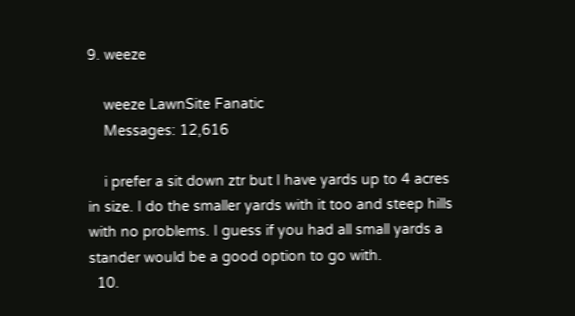9. weeze

    weeze LawnSite Fanatic
    Messages: 12,616

    i prefer a sit down ztr but I have yards up to 4 acres in size. I do the smaller yards with it too and steep hills with no problems. I guess if you had all small yards a stander would be a good option to go with.
  10.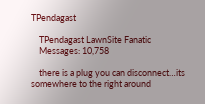TPendagast

    TPendagast LawnSite Fanatic
    Messages: 10,758

    there is a plug you can disconnect…its somewhere to the right around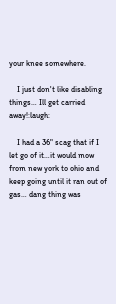your knee somewhere.

    I just don't like disabling things… Ill get carried away!:laugh:

    I had a 36" scag that if I let go of it…it would mow from new york to ohio and keep going until it ran out of gas… dang thing was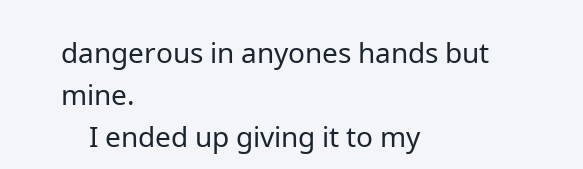dangerous in anyones hands but mine.
    I ended up giving it to my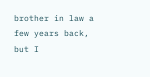brother in law a few years back, but I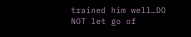trained him well…DO NOT let go of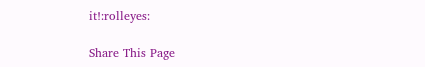it!:rolleyes:

Share This Page